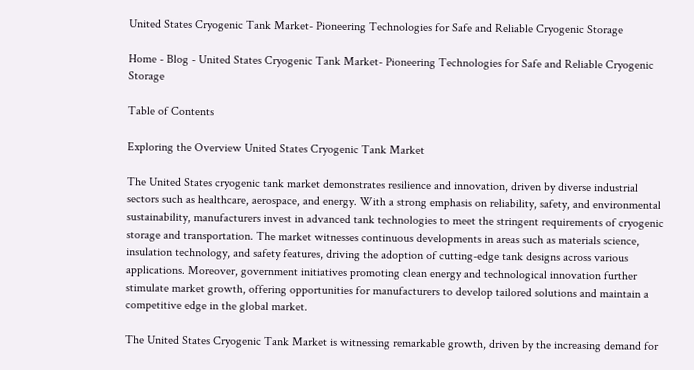United States Cryogenic Tank Market- Pioneering Technologies for Safe and Reliable Cryogenic Storage

Home - Blog - United States Cryogenic Tank Market- Pioneering Technologies for Safe and Reliable Cryogenic Storage

Table of Contents

Exploring the Overview United States Cryogenic Tank Market

The United States cryogenic tank market demonstrates resilience and innovation, driven by diverse industrial sectors such as healthcare, aerospace, and energy. With a strong emphasis on reliability, safety, and environmental sustainability, manufacturers invest in advanced tank technologies to meet the stringent requirements of cryogenic storage and transportation. The market witnesses continuous developments in areas such as materials science, insulation technology, and safety features, driving the adoption of cutting-edge tank designs across various applications. Moreover, government initiatives promoting clean energy and technological innovation further stimulate market growth, offering opportunities for manufacturers to develop tailored solutions and maintain a competitive edge in the global market.

The United States Cryogenic Tank Market is witnessing remarkable growth, driven by the increasing demand for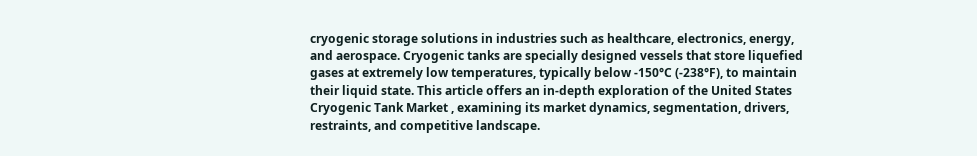cryogenic storage solutions in industries such as healthcare, electronics, energy, and aerospace. Cryogenic tanks are specially designed vessels that store liquefied gases at extremely low temperatures, typically below -150°C (-238°F), to maintain their liquid state. This article offers an in-depth exploration of the United States Cryogenic Tank Market , examining its market dynamics, segmentation, drivers, restraints, and competitive landscape.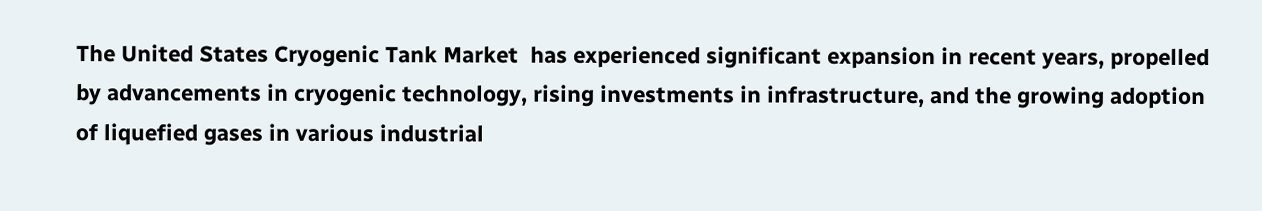The United States Cryogenic Tank Market  has experienced significant expansion in recent years, propelled by advancements in cryogenic technology, rising investments in infrastructure, and the growing adoption of liquefied gases in various industrial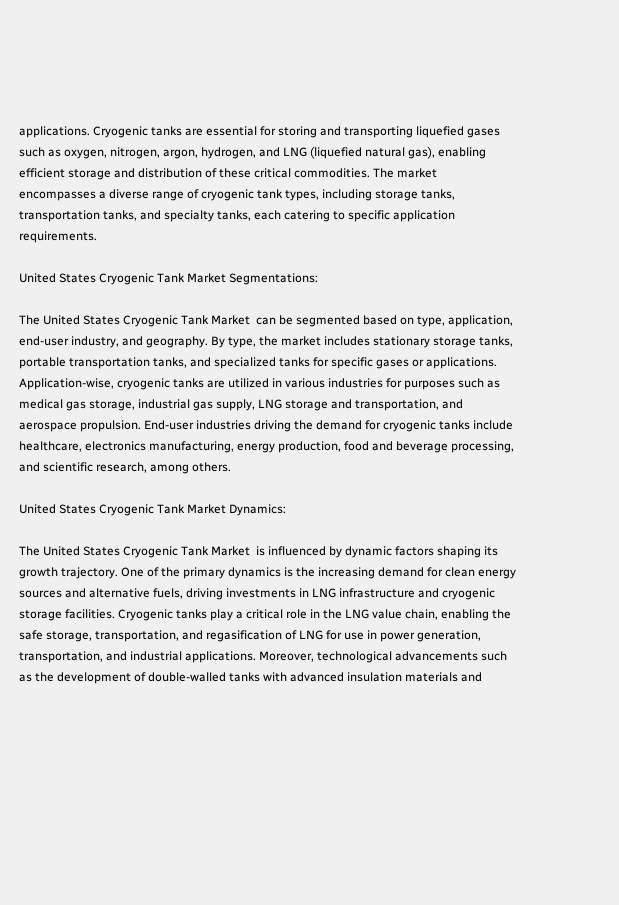applications. Cryogenic tanks are essential for storing and transporting liquefied gases such as oxygen, nitrogen, argon, hydrogen, and LNG (liquefied natural gas), enabling efficient storage and distribution of these critical commodities. The market encompasses a diverse range of cryogenic tank types, including storage tanks, transportation tanks, and specialty tanks, each catering to specific application requirements.

United States Cryogenic Tank Market Segmentations:

The United States Cryogenic Tank Market  can be segmented based on type, application, end-user industry, and geography. By type, the market includes stationary storage tanks, portable transportation tanks, and specialized tanks for specific gases or applications. Application-wise, cryogenic tanks are utilized in various industries for purposes such as medical gas storage, industrial gas supply, LNG storage and transportation, and aerospace propulsion. End-user industries driving the demand for cryogenic tanks include healthcare, electronics manufacturing, energy production, food and beverage processing, and scientific research, among others.

United States Cryogenic Tank Market Dynamics:

The United States Cryogenic Tank Market  is influenced by dynamic factors shaping its growth trajectory. One of the primary dynamics is the increasing demand for clean energy sources and alternative fuels, driving investments in LNG infrastructure and cryogenic storage facilities. Cryogenic tanks play a critical role in the LNG value chain, enabling the safe storage, transportation, and regasification of LNG for use in power generation, transportation, and industrial applications. Moreover, technological advancements such as the development of double-walled tanks with advanced insulation materials and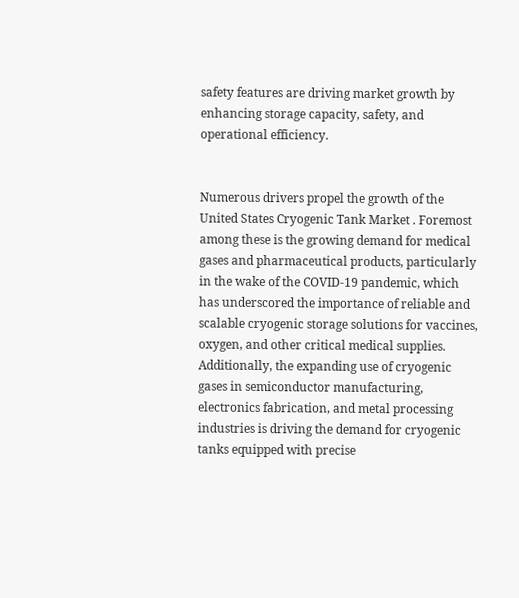safety features are driving market growth by enhancing storage capacity, safety, and operational efficiency.


Numerous drivers propel the growth of the United States Cryogenic Tank Market . Foremost among these is the growing demand for medical gases and pharmaceutical products, particularly in the wake of the COVID-19 pandemic, which has underscored the importance of reliable and scalable cryogenic storage solutions for vaccines, oxygen, and other critical medical supplies. Additionally, the expanding use of cryogenic gases in semiconductor manufacturing, electronics fabrication, and metal processing industries is driving the demand for cryogenic tanks equipped with precise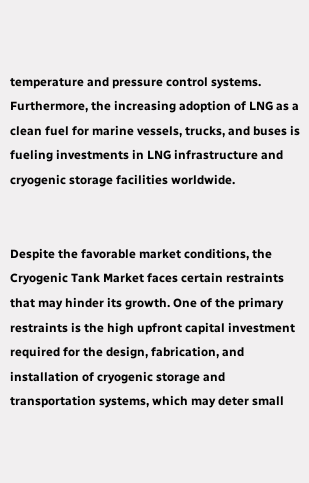temperature and pressure control systems. Furthermore, the increasing adoption of LNG as a clean fuel for marine vessels, trucks, and buses is fueling investments in LNG infrastructure and cryogenic storage facilities worldwide.


Despite the favorable market conditions, the Cryogenic Tank Market faces certain restraints that may hinder its growth. One of the primary restraints is the high upfront capital investment required for the design, fabrication, and installation of cryogenic storage and transportation systems, which may deter small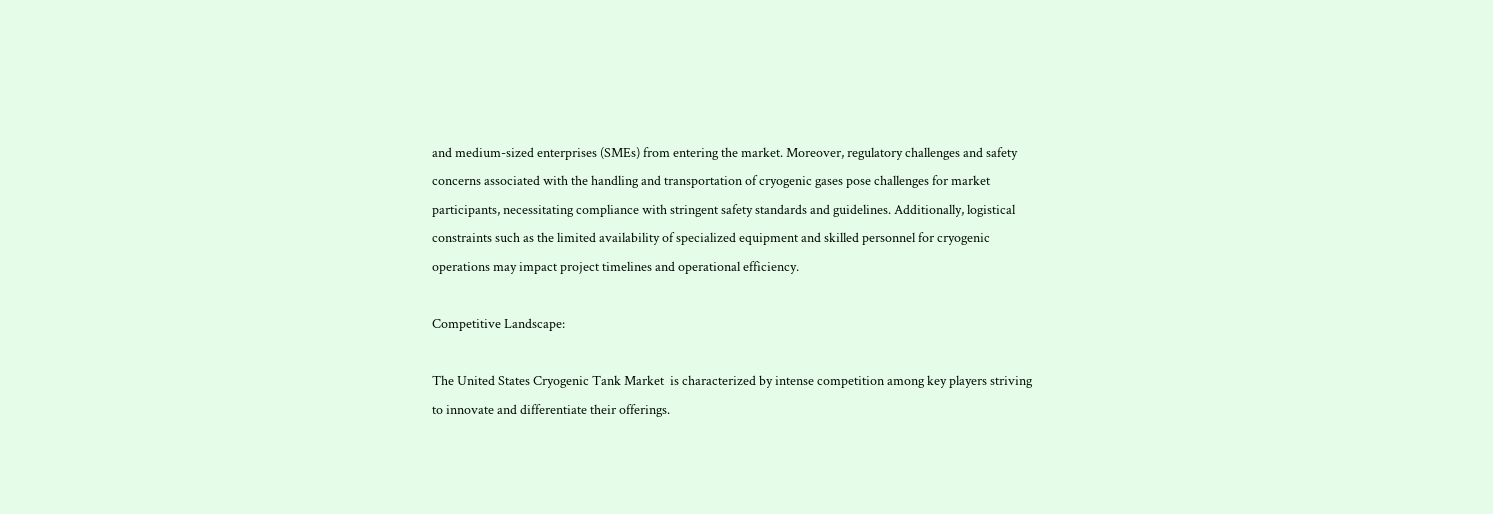and medium-sized enterprises (SMEs) from entering the market. Moreover, regulatory challenges and safety concerns associated with the handling and transportation of cryogenic gases pose challenges for market participants, necessitating compliance with stringent safety standards and guidelines. Additionally, logistical constraints such as the limited availability of specialized equipment and skilled personnel for cryogenic operations may impact project timelines and operational efficiency.

Competitive Landscape:

The United States Cryogenic Tank Market  is characterized by intense competition among key players striving to innovate and differentiate their offerings.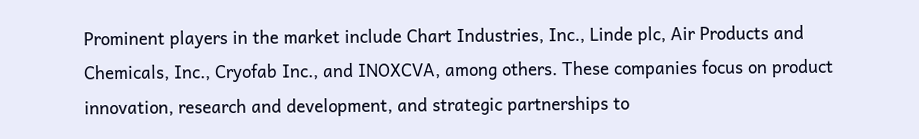Prominent players in the market include Chart Industries, Inc., Linde plc, Air Products and Chemicals, Inc., Cryofab Inc., and INOXCVA, among others. These companies focus on product innovation, research and development, and strategic partnerships to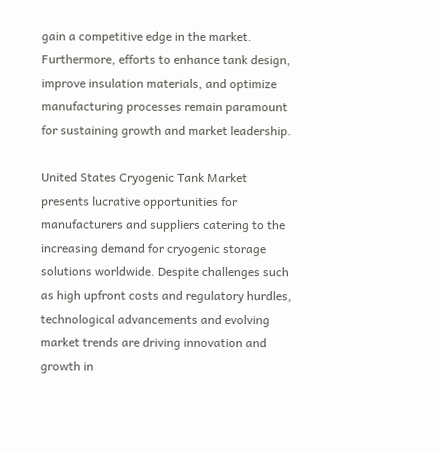gain a competitive edge in the market. Furthermore, efforts to enhance tank design, improve insulation materials, and optimize manufacturing processes remain paramount for sustaining growth and market leadership.

United States Cryogenic Tank Market  presents lucrative opportunities for manufacturers and suppliers catering to the increasing demand for cryogenic storage solutions worldwide. Despite challenges such as high upfront costs and regulatory hurdles, technological advancements and evolving market trends are driving innovation and growth in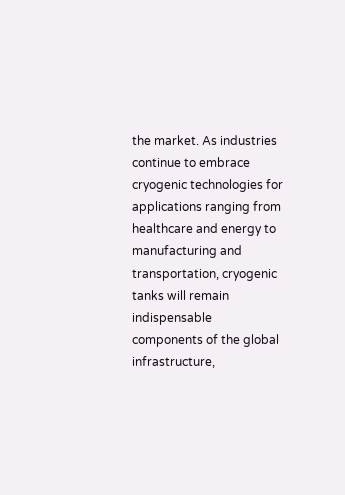the market. As industries continue to embrace cryogenic technologies for applications ranging from healthcare and energy to manufacturing and transportation, cryogenic tanks will remain indispensable components of the global infrastructure,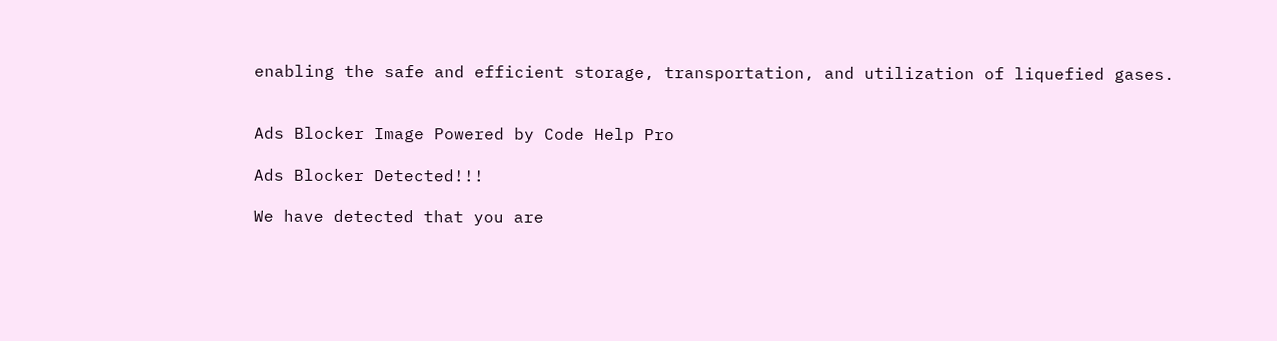enabling the safe and efficient storage, transportation, and utilization of liquefied gases.


Ads Blocker Image Powered by Code Help Pro

Ads Blocker Detected!!!

We have detected that you are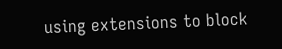using extensions to block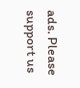ads. Please support us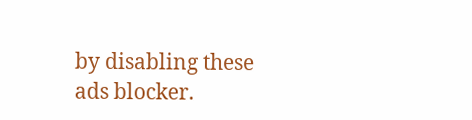by disabling these ads blocker.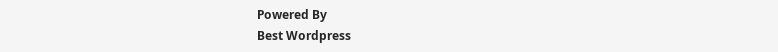Powered By
Best Wordpress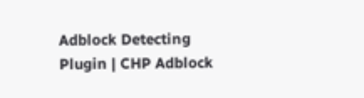Adblock Detecting Plugin | CHP Adblock